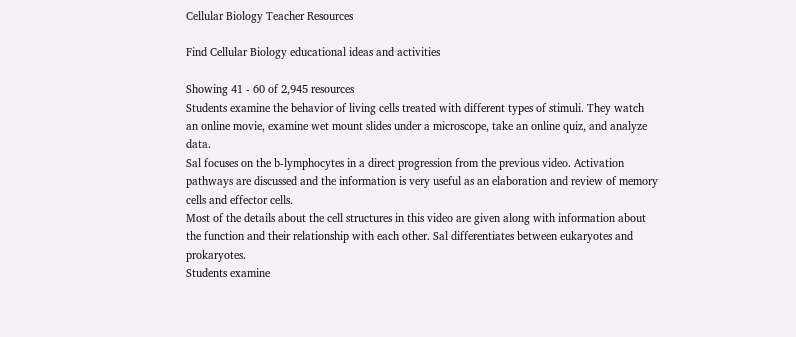Cellular Biology Teacher Resources

Find Cellular Biology educational ideas and activities

Showing 41 - 60 of 2,945 resources
Students examine the behavior of living cells treated with different types of stimuli. They watch an online movie, examine wet mount slides under a microscope, take an online quiz, and analyze data.
Sal focuses on the b-lymphocytes in a direct progression from the previous video. Activation pathways are discussed and the information is very useful as an elaboration and review of memory cells and effector cells.
Most of the details about the cell structures in this video are given along with information about the function and their relationship with each other. Sal differentiates between eukaryotes and prokaryotes.
Students examine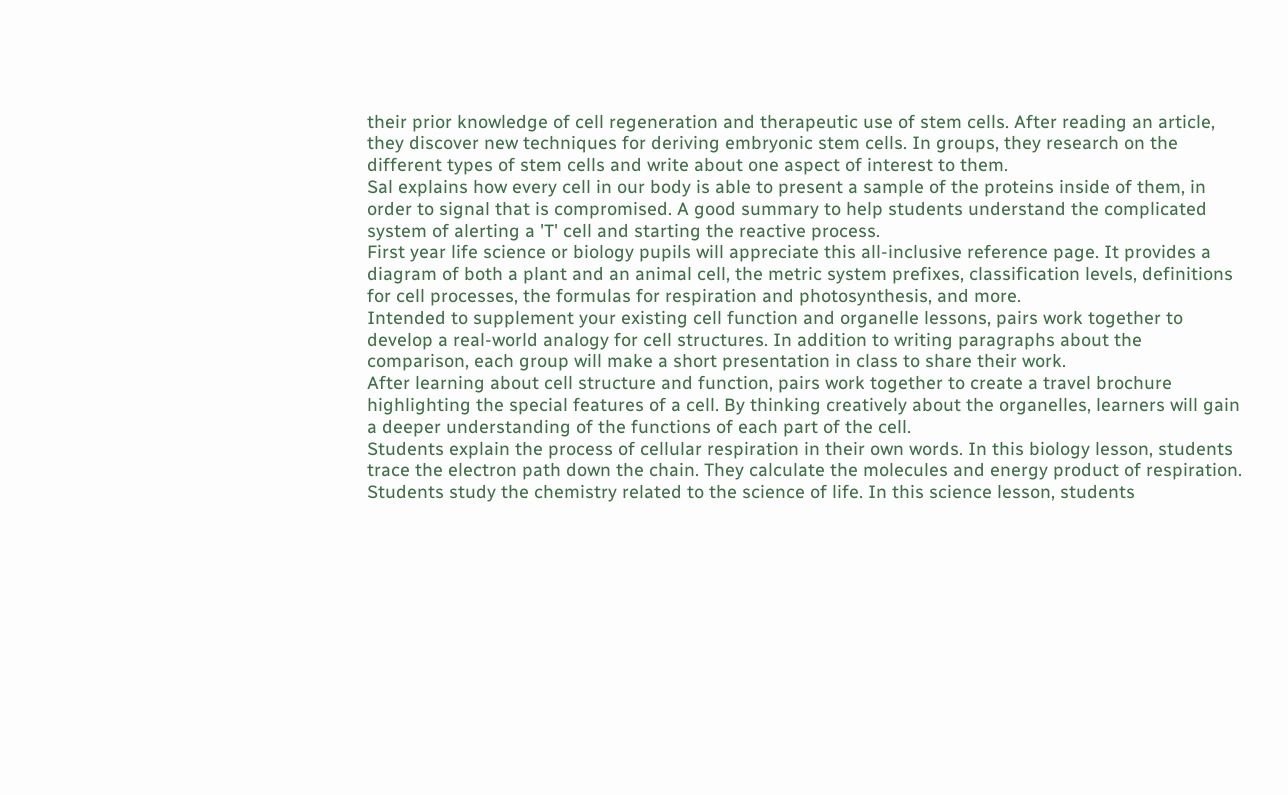their prior knowledge of cell regeneration and therapeutic use of stem cells. After reading an article, they discover new techniques for deriving embryonic stem cells. In groups, they research on the different types of stem cells and write about one aspect of interest to them.
Sal explains how every cell in our body is able to present a sample of the proteins inside of them, in order to signal that is compromised. A good summary to help students understand the complicated system of alerting a 'T' cell and starting the reactive process.
First year life science or biology pupils will appreciate this all-inclusive reference page. It provides a diagram of both a plant and an animal cell, the metric system prefixes, classification levels, definitions for cell processes, the formulas for respiration and photosynthesis, and more.
Intended to supplement your existing cell function and organelle lessons, pairs work together to develop a real-world analogy for cell structures. In addition to writing paragraphs about the comparison, each group will make a short presentation in class to share their work.
After learning about cell structure and function, pairs work together to create a travel brochure highlighting the special features of a cell. By thinking creatively about the organelles, learners will gain a deeper understanding of the functions of each part of the cell.
Students explain the process of cellular respiration in their own words. In this biology lesson, students trace the electron path down the chain. They calculate the molecules and energy product of respiration.
Students study the chemistry related to the science of life. In this science lesson, students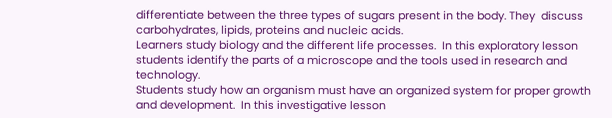differentiate between the three types of sugars present in the body. They  discuss carbohydrates, lipids, proteins and nucleic acids.
Learners study biology and the different life processes.  In this exploratory lesson students identify the parts of a microscope and the tools used in research and technology.
Students study how an organism must have an organized system for proper growth and development.  In this investigative lesson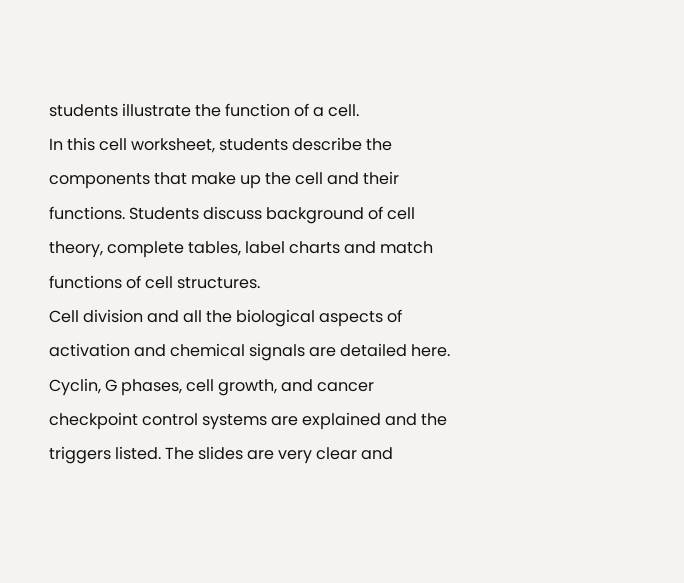students illustrate the function of a cell.
In this cell worksheet, students describe the components that make up the cell and their functions. Students discuss background of cell theory, complete tables, label charts and match functions of cell structures.
Cell division and all the biological aspects of activation and chemical signals are detailed here. Cyclin, G phases, cell growth, and cancer checkpoint control systems are explained and the triggers listed. The slides are very clear and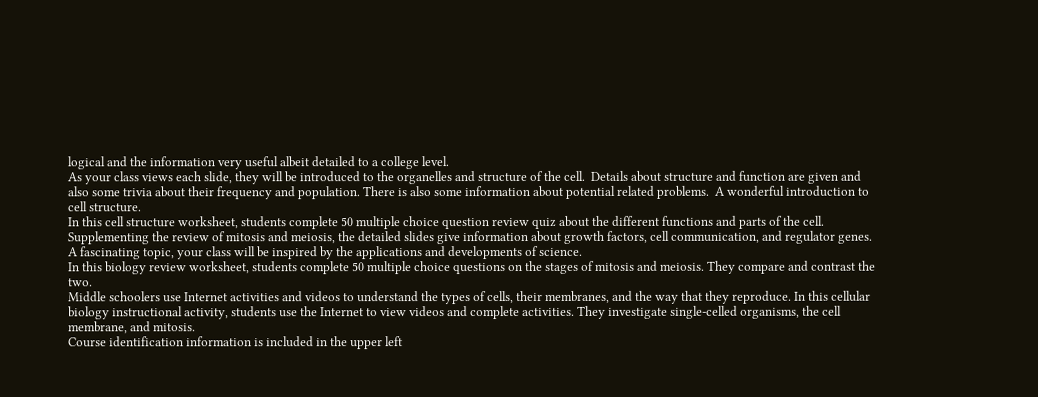logical and the information very useful albeit detailed to a college level.
As your class views each slide, they will be introduced to the organelles and structure of the cell.  Details about structure and function are given and also some trivia about their frequency and population. There is also some information about potential related problems.  A wonderful introduction to cell structure.
In this cell structure worksheet, students complete 50 multiple choice question review quiz about the different functions and parts of the cell.
Supplementing the review of mitosis and meiosis, the detailed slides give information about growth factors, cell communication, and regulator genes. A fascinating topic, your class will be inspired by the applications and developments of science.
In this biology review worksheet, students complete 50 multiple choice questions on the stages of mitosis and meiosis. They compare and contrast the two.
Middle schoolers use Internet activities and videos to understand the types of cells, their membranes, and the way that they reproduce. In this cellular biology instructional activity, students use the Internet to view videos and complete activities. They investigate single-celled organisms, the cell membrane, and mitosis.
Course identification information is included in the upper left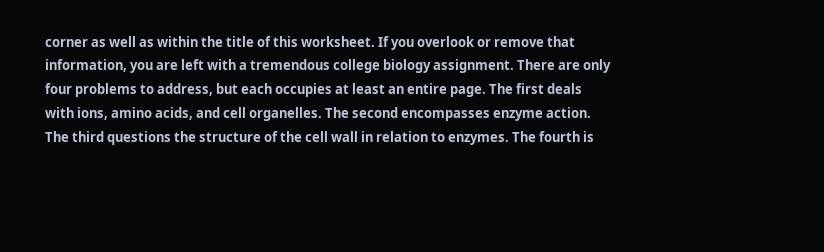corner as well as within the title of this worksheet. If you overlook or remove that information, you are left with a tremendous college biology assignment. There are only four problems to address, but each occupies at least an entire page. The first deals with ions, amino acids, and cell organelles. The second encompasses enzyme action. The third questions the structure of the cell wall in relation to enzymes. The fourth is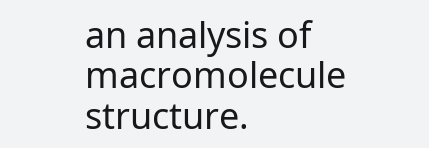an analysis of macromolecule structure.